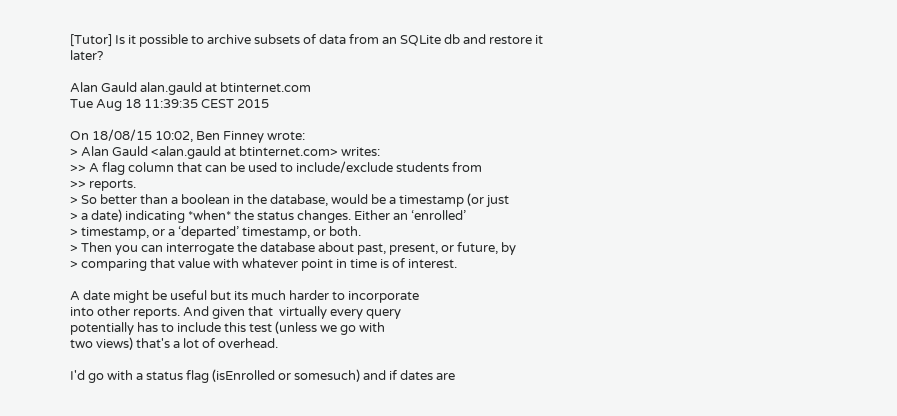[Tutor] Is it possible to archive subsets of data from an SQLite db and restore it later?

Alan Gauld alan.gauld at btinternet.com
Tue Aug 18 11:39:35 CEST 2015

On 18/08/15 10:02, Ben Finney wrote:
> Alan Gauld <alan.gauld at btinternet.com> writes:
>> A flag column that can be used to include/exclude students from
>> reports.
> So better than a boolean in the database, would be a timestamp (or just
> a date) indicating *when* the status changes. Either an ‘enrolled’
> timestamp, or a ‘departed’ timestamp, or both.
> Then you can interrogate the database about past, present, or future, by
> comparing that value with whatever point in time is of interest.

A date might be useful but its much harder to incorporate
into other reports. And given that  virtually every query
potentially has to include this test (unless we go with
two views) that's a lot of overhead.

I'd go with a status flag (isEnrolled or somesuch) and if dates are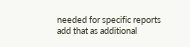needed for specific reports add that as additional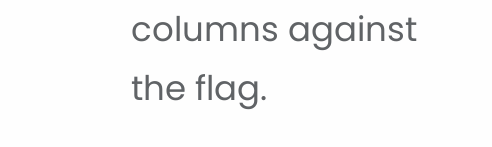columns against
the flag.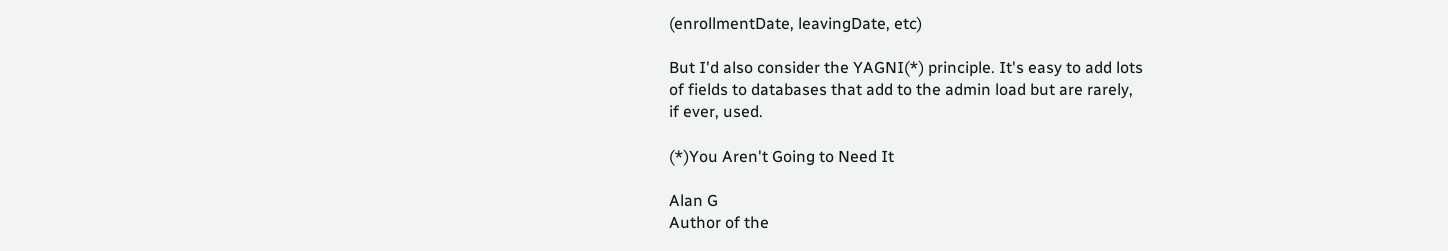(enrollmentDate, leavingDate, etc)

But I'd also consider the YAGNI(*) principle. It's easy to add lots
of fields to databases that add to the admin load but are rarely,
if ever, used.

(*)You Aren't Going to Need It

Alan G
Author of the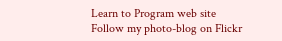Learn to Program web site
Follow my photo-blog on Flickr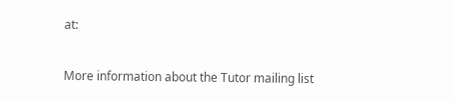at:

More information about the Tutor mailing list